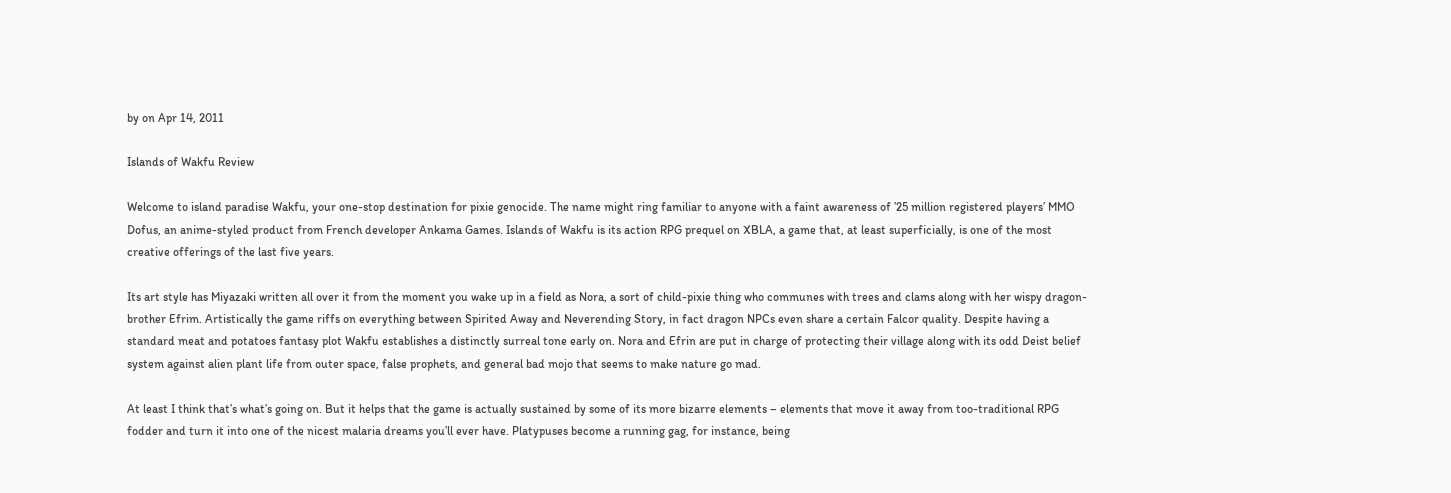by on Apr 14, 2011

Islands of Wakfu Review

Welcome to island paradise Wakfu, your one-stop destination for pixie genocide. The name might ring familiar to anyone with a faint awareness of ’25 million registered players’ MMO Dofus, an anime-styled product from French developer Ankama Games. Islands of Wakfu is its action RPG prequel on XBLA, a game that, at least superficially, is one of the most creative offerings of the last five years.

Its art style has Miyazaki written all over it from the moment you wake up in a field as Nora, a sort of child-pixie thing who communes with trees and clams along with her wispy dragon-brother Efrim. Artistically the game riffs on everything between Spirited Away and Neverending Story, in fact dragon NPCs even share a certain Falcor quality. Despite having a standard meat and potatoes fantasy plot Wakfu establishes a distinctly surreal tone early on. Nora and Efrin are put in charge of protecting their village along with its odd Deist belief system against alien plant life from outer space, false prophets, and general bad mojo that seems to make nature go mad.

At least I think that’s what’s going on. But it helps that the game is actually sustained by some of its more bizarre elements – elements that move it away from too-traditional RPG fodder and turn it into one of the nicest malaria dreams you’ll ever have. Platypuses become a running gag, for instance, being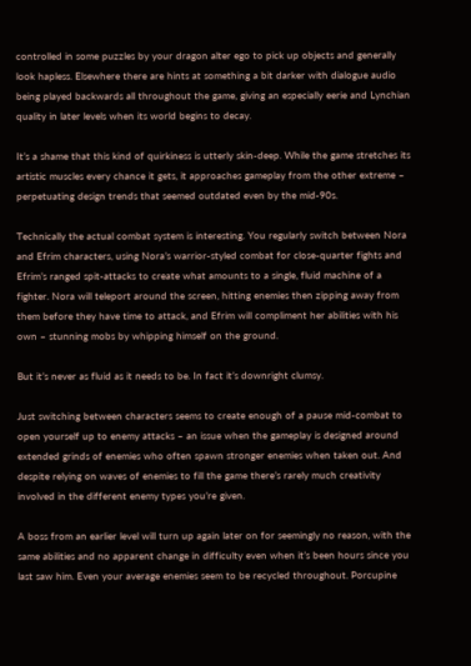controlled in some puzzles by your dragon alter ego to pick up objects and generally look hapless. Elsewhere there are hints at something a bit darker with dialogue audio being played backwards all throughout the game, giving an especially eerie and Lynchian quality in later levels when its world begins to decay.

It’s a shame that this kind of quirkiness is utterly skin-deep. While the game stretches its artistic muscles every chance it gets, it approaches gameplay from the other extreme – perpetuating design trends that seemed outdated even by the mid-90s.

Technically the actual combat system is interesting. You regularly switch between Nora and Efrim characters, using Nora’s warrior-styled combat for close-quarter fights and Efrim’s ranged spit-attacks to create what amounts to a single, fluid machine of a fighter. Nora will teleport around the screen, hitting enemies then zipping away from them before they have time to attack, and Efrim will compliment her abilities with his own – stunning mobs by whipping himself on the ground.

But it’s never as fluid as it needs to be. In fact it’s downright clumsy.

Just switching between characters seems to create enough of a pause mid-combat to open yourself up to enemy attacks – an issue when the gameplay is designed around extended grinds of enemies who often spawn stronger enemies when taken out. And despite relying on waves of enemies to fill the game there’s rarely much creativity involved in the different enemy types you’re given.

A boss from an earlier level will turn up again later on for seemingly no reason, with the same abilities and no apparent change in difficulty even when it’s been hours since you last saw him. Even your average enemies seem to be recycled throughout. Porcupine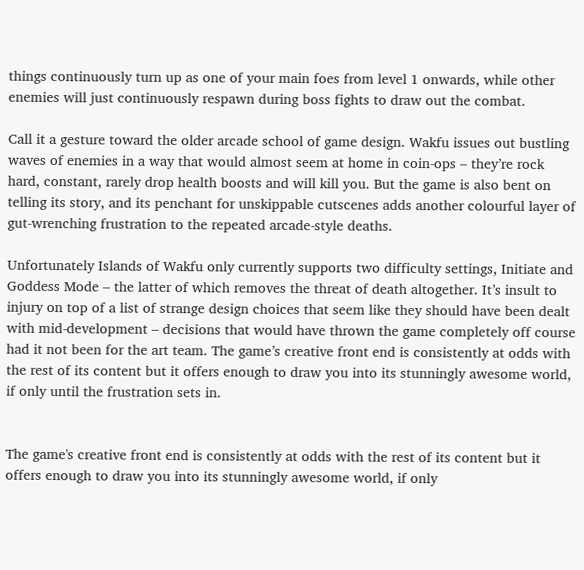things continuously turn up as one of your main foes from level 1 onwards, while other enemies will just continuously respawn during boss fights to draw out the combat.

Call it a gesture toward the older arcade school of game design. Wakfu issues out bustling waves of enemies in a way that would almost seem at home in coin-ops – they’re rock hard, constant, rarely drop health boosts and will kill you. But the game is also bent on telling its story, and its penchant for unskippable cutscenes adds another colourful layer of gut-wrenching frustration to the repeated arcade-style deaths.

Unfortunately Islands of Wakfu only currently supports two difficulty settings, Initiate and Goddess Mode – the latter of which removes the threat of death altogether. It’s insult to injury on top of a list of strange design choices that seem like they should have been dealt with mid-development – decisions that would have thrown the game completely off course had it not been for the art team. The game’s creative front end is consistently at odds with the rest of its content but it offers enough to draw you into its stunningly awesome world, if only until the frustration sets in.


The game's creative front end is consistently at odds with the rest of its content but it offers enough to draw you into its stunningly awesome world, if only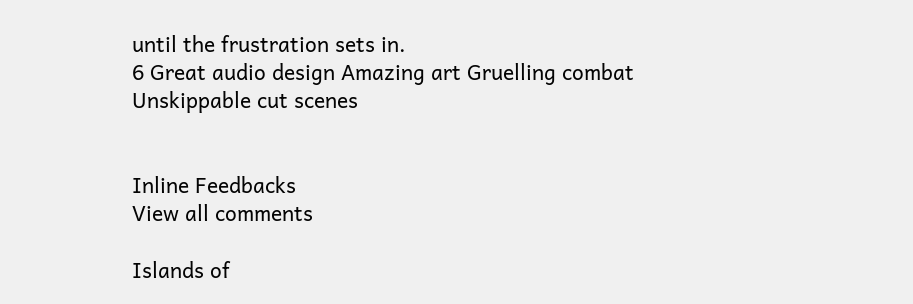until the frustration sets in.
6 Great audio design Amazing art Gruelling combat Unskippable cut scenes


Inline Feedbacks
View all comments

Islands of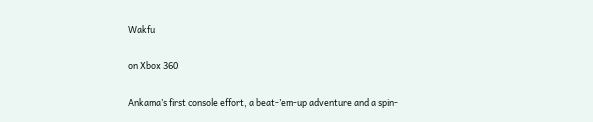Wakfu

on Xbox 360

Ankama’s first console effort, a beat-’em-up adventure and a spin-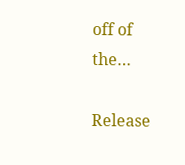off of the…

Release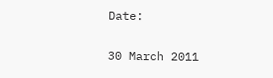Date:

30 March 2011